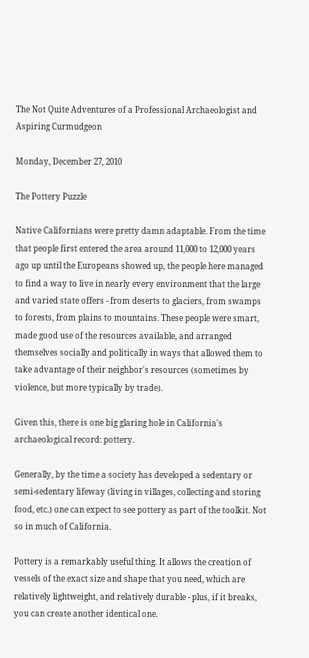The Not Quite Adventures of a Professional Archaeologist and Aspiring Curmudgeon

Monday, December 27, 2010

The Pottery Puzzle

Native Californians were pretty damn adaptable. From the time that people first entered the area around 11,000 to 12,000 years ago up until the Europeans showed up, the people here managed to find a way to live in nearly every environment that the large and varied state offers - from deserts to glaciers, from swamps to forests, from plains to mountains. These people were smart, made good use of the resources available, and arranged themselves socially and politically in ways that allowed them to take advantage of their neighbor's resources (sometimes by violence, but more typically by trade).

Given this, there is one big glaring hole in California's archaeological record: pottery.

Generally, by the time a society has developed a sedentary or semi-sedentary lifeway (living in villages, collecting and storing food, etc.) one can expect to see pottery as part of the toolkit. Not so in much of California.

Pottery is a remarkably useful thing. It allows the creation of vessels of the exact size and shape that you need, which are relatively lightweight, and relatively durable - plus, if it breaks, you can create another identical one.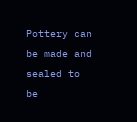Pottery can be made and sealed to be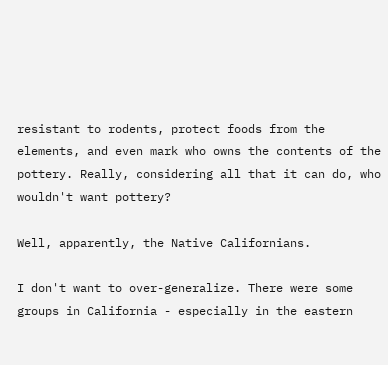resistant to rodents, protect foods from the elements, and even mark who owns the contents of the pottery. Really, considering all that it can do, who wouldn't want pottery?

Well, apparently, the Native Californians.

I don't want to over-generalize. There were some groups in California - especially in the eastern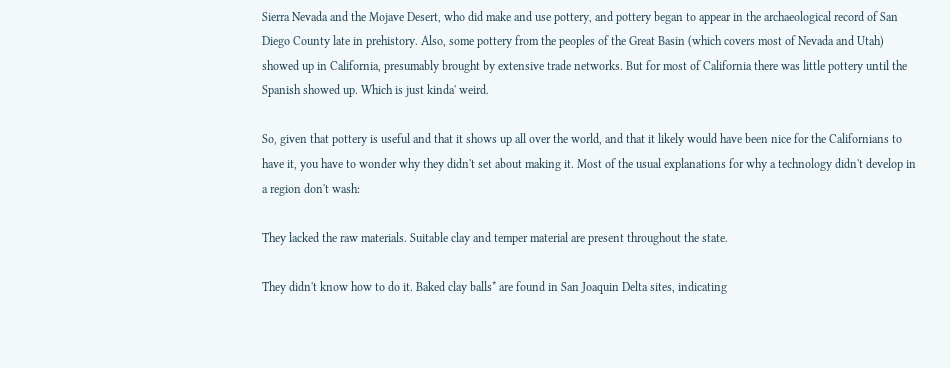Sierra Nevada and the Mojave Desert, who did make and use pottery, and pottery began to appear in the archaeological record of San Diego County late in prehistory. Also, some pottery from the peoples of the Great Basin (which covers most of Nevada and Utah) showed up in California, presumably brought by extensive trade networks. But for most of California there was little pottery until the Spanish showed up. Which is just kinda' weird.

So, given that pottery is useful and that it shows up all over the world, and that it likely would have been nice for the Californians to have it, you have to wonder why they didn't set about making it. Most of the usual explanations for why a technology didn't develop in a region don't wash:

They lacked the raw materials. Suitable clay and temper material are present throughout the state.

They didn't know how to do it. Baked clay balls* are found in San Joaquin Delta sites, indicating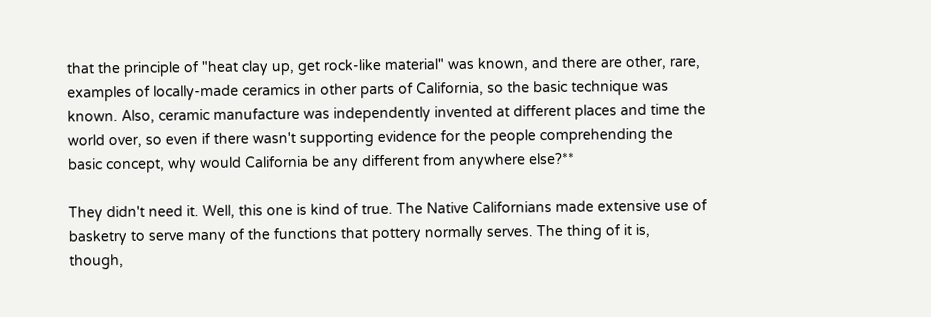that the principle of "heat clay up, get rock-like material" was known, and there are other, rare, examples of locally-made ceramics in other parts of California, so the basic technique was known. Also, ceramic manufacture was independently invented at different places and time the world over, so even if there wasn't supporting evidence for the people comprehending the basic concept, why would California be any different from anywhere else?**

They didn't need it. Well, this one is kind of true. The Native Californians made extensive use of basketry to serve many of the functions that pottery normally serves. The thing of it is, though,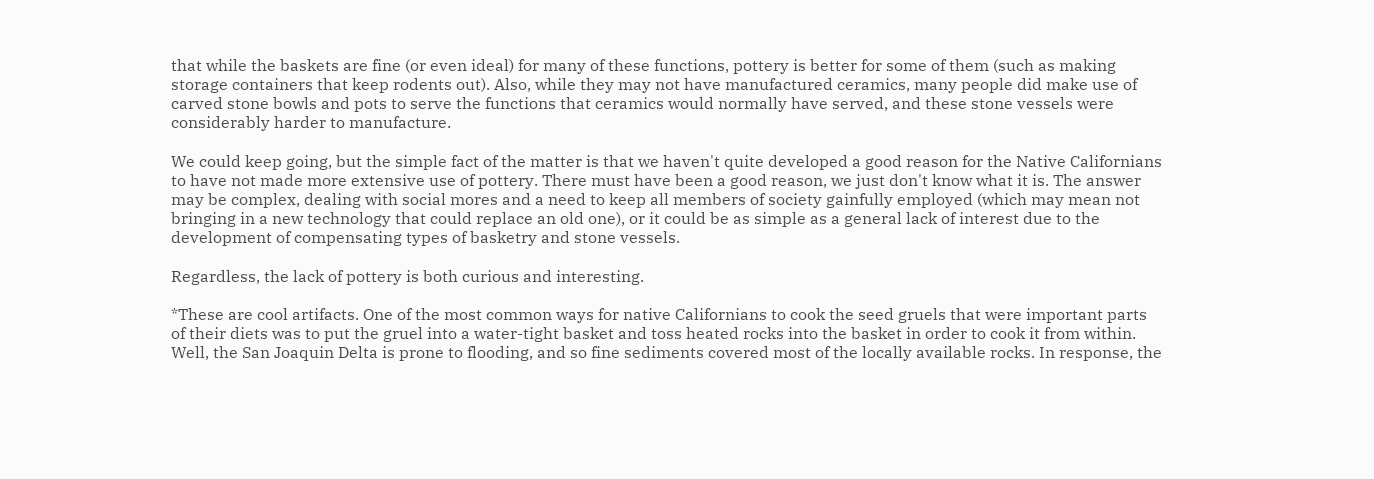that while the baskets are fine (or even ideal) for many of these functions, pottery is better for some of them (such as making storage containers that keep rodents out). Also, while they may not have manufactured ceramics, many people did make use of carved stone bowls and pots to serve the functions that ceramics would normally have served, and these stone vessels were considerably harder to manufacture.

We could keep going, but the simple fact of the matter is that we haven't quite developed a good reason for the Native Californians to have not made more extensive use of pottery. There must have been a good reason, we just don't know what it is. The answer may be complex, dealing with social mores and a need to keep all members of society gainfully employed (which may mean not bringing in a new technology that could replace an old one), or it could be as simple as a general lack of interest due to the development of compensating types of basketry and stone vessels.

Regardless, the lack of pottery is both curious and interesting.

*These are cool artifacts. One of the most common ways for native Californians to cook the seed gruels that were important parts of their diets was to put the gruel into a water-tight basket and toss heated rocks into the basket in order to cook it from within. Well, the San Joaquin Delta is prone to flooding, and so fine sediments covered most of the locally available rocks. In response, the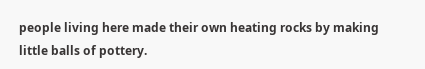people living here made their own heating rocks by making little balls of pottery.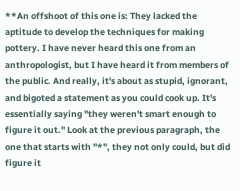**An offshoot of this one is: They lacked the aptitude to develop the techniques for making pottery. I have never heard this one from an anthropologist, but I have heard it from members of the public. And really, it's about as stupid, ignorant, and bigoted a statement as you could cook up. It's essentially saying "they weren't smart enough to figure it out." Look at the previous paragraph, the one that starts with "*", they not only could, but did figure it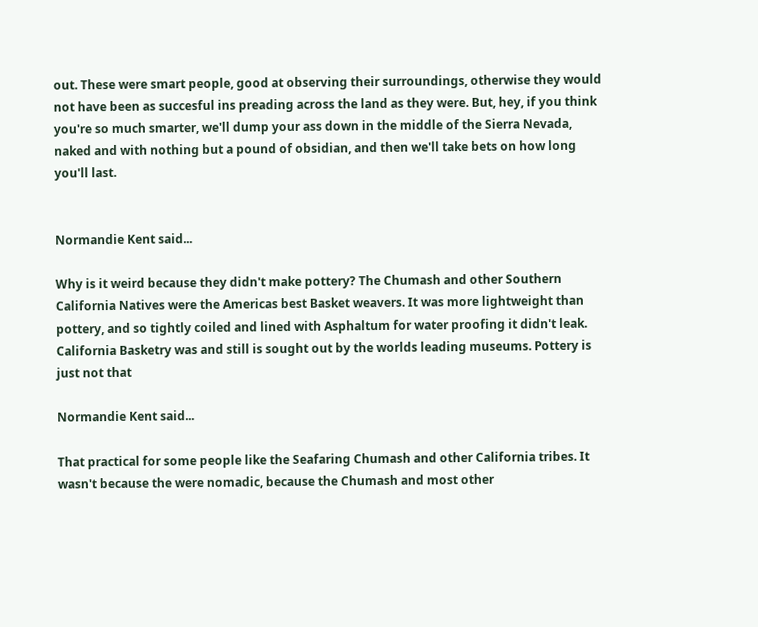out. These were smart people, good at observing their surroundings, otherwise they would not have been as succesful ins preading across the land as they were. But, hey, if you think you're so much smarter, we'll dump your ass down in the middle of the Sierra Nevada, naked and with nothing but a pound of obsidian, and then we'll take bets on how long you'll last.


Normandie Kent said...

Why is it weird because they didn't make pottery? The Chumash and other Southern California Natives were the Americas best Basket weavers. It was more lightweight than pottery, and so tightly coiled and lined with Asphaltum for water proofing it didn't leak. California Basketry was and still is sought out by the worlds leading museums. Pottery is just not that

Normandie Kent said...

That practical for some people like the Seafaring Chumash and other California tribes. It wasn't because the were nomadic, because the Chumash and most other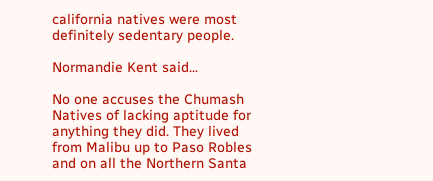california natives were most definitely sedentary people.

Normandie Kent said...

No one accuses the Chumash Natives of lacking aptitude for anything they did. They lived from Malibu up to Paso Robles and on all the Northern Santa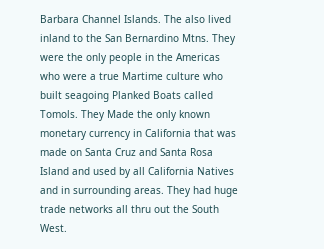Barbara Channel Islands. The also lived inland to the San Bernardino Mtns. They were the only people in the Americas who were a true Martime culture who built seagoing Planked Boats called Tomols. They Made the only known monetary currency in California that was made on Santa Cruz and Santa Rosa Island and used by all California Natives and in surrounding areas. They had huge trade networks all thru out the South West.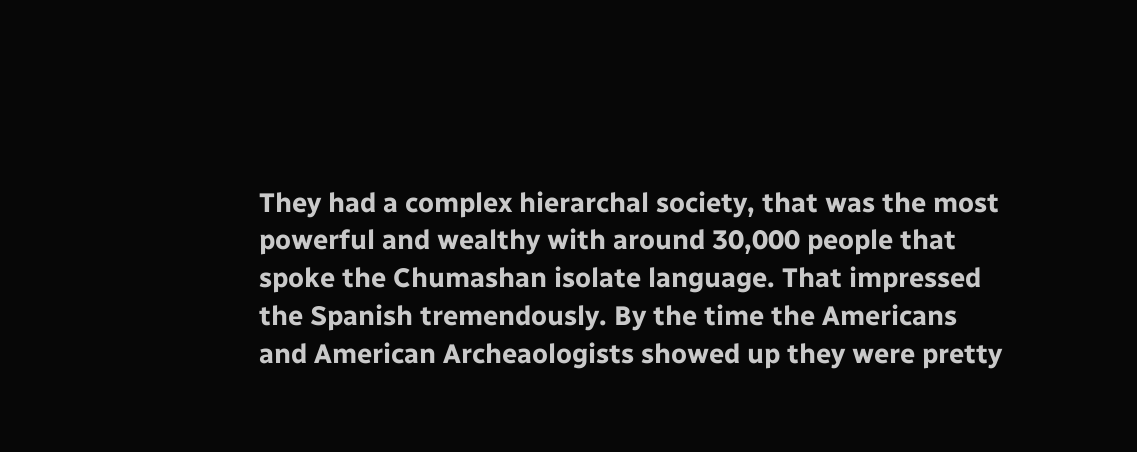They had a complex hierarchal society, that was the most powerful and wealthy with around 30,000 people that spoke the Chumashan isolate language. That impressed the Spanish tremendously. By the time the Americans and American Archeaologists showed up they were pretty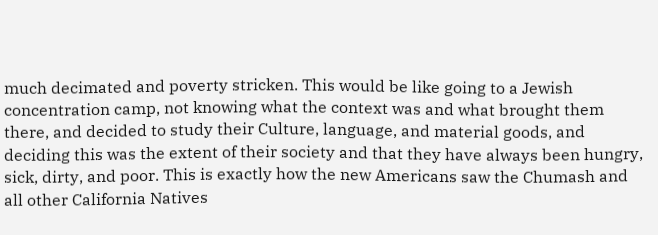much decimated and poverty stricken. This would be like going to a Jewish concentration camp, not knowing what the context was and what brought them there, and decided to study their Culture, language, and material goods, and deciding this was the extent of their society and that they have always been hungry, sick, dirty, and poor. This is exactly how the new Americans saw the Chumash and all other California Natives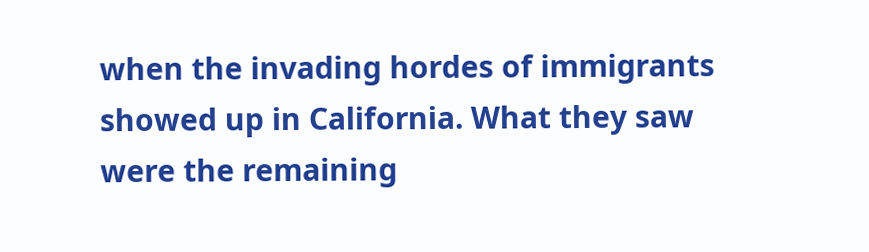when the invading hordes of immigrants showed up in California. What they saw were the remaining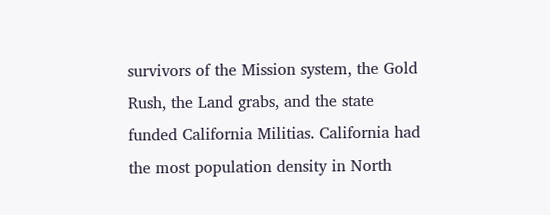survivors of the Mission system, the Gold Rush, the Land grabs, and the state funded California Militias. California had the most population density in North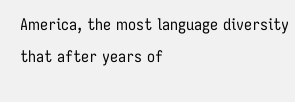America, the most language diversity that after years of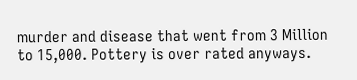murder and disease that went from 3 Million to 15,000. Pottery is over rated anyways.